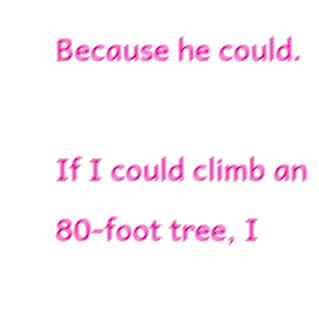Because he could.

If I could climb an 80-foot tree, I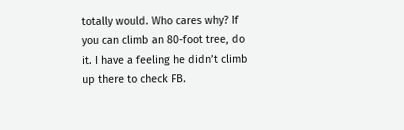totally would. Who cares why? If you can climb an 80-foot tree, do it. I have a feeling he didn’t climb up there to check FB.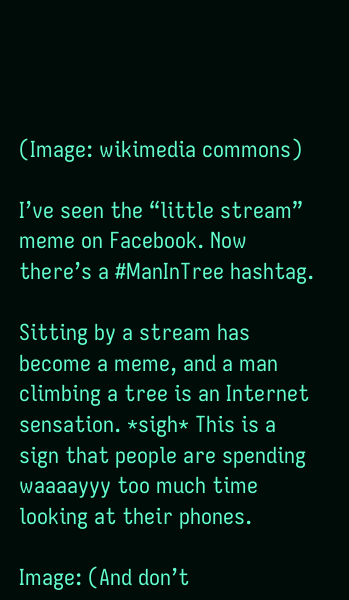(Image: wikimedia commons)

I’ve seen the “little stream” meme on Facebook. Now there’s a #ManInTree hashtag.

Sitting by a stream has become a meme, and a man climbing a tree is an Internet sensation. *sigh* This is a sign that people are spending waaaayyy too much time looking at their phones.

Image: (And don’t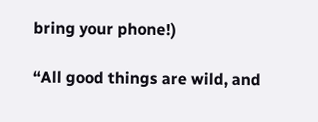bring your phone!)

“All good things are wild, and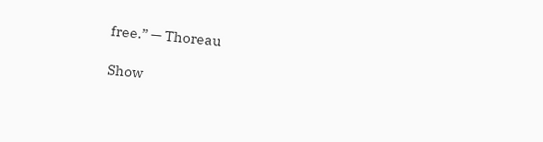free.” — Thoreau

Show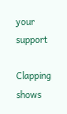your support

Clapping shows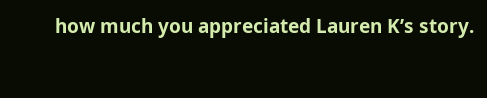how much you appreciated Lauren K’s story.